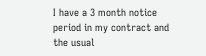I have a 3 month notice period in my contract and the usual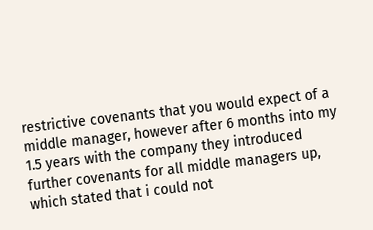restrictive covenants that you would expect of a middle manager, however after 6 months into my 1.5 years with the company they introduced further covenants for all middle managers up, which stated that i could not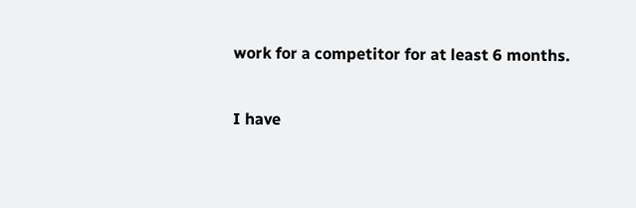work for a competitor for at least 6 months.

I have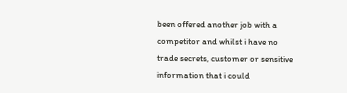been offered another job with a competitor and whilst i have no trade secrets, customer or sensitive information that i could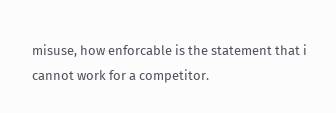misuse, how enforcable is the statement that i cannot work for a competitor.